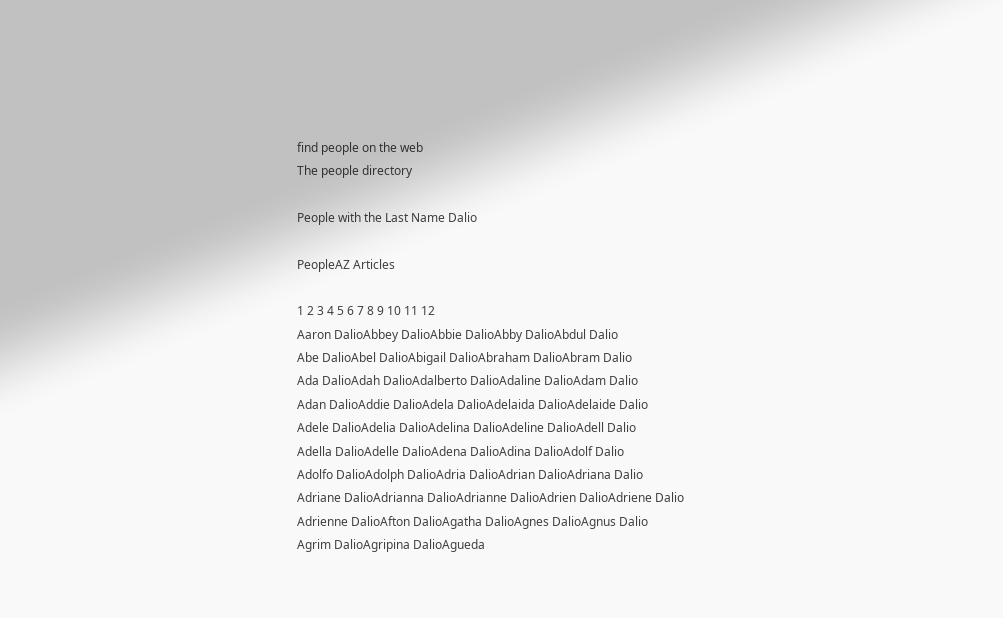find people on the web
The people directory

People with the Last Name Dalio

PeopleAZ Articles

1 2 3 4 5 6 7 8 9 10 11 12
Aaron DalioAbbey DalioAbbie DalioAbby DalioAbdul Dalio
Abe DalioAbel DalioAbigail DalioAbraham DalioAbram Dalio
Ada DalioAdah DalioAdalberto DalioAdaline DalioAdam Dalio
Adan DalioAddie DalioAdela DalioAdelaida DalioAdelaide Dalio
Adele DalioAdelia DalioAdelina DalioAdeline DalioAdell Dalio
Adella DalioAdelle DalioAdena DalioAdina DalioAdolf Dalio
Adolfo DalioAdolph DalioAdria DalioAdrian DalioAdriana Dalio
Adriane DalioAdrianna DalioAdrianne DalioAdrien DalioAdriene Dalio
Adrienne DalioAfton DalioAgatha DalioAgnes DalioAgnus Dalio
Agrim DalioAgripina DalioAgueda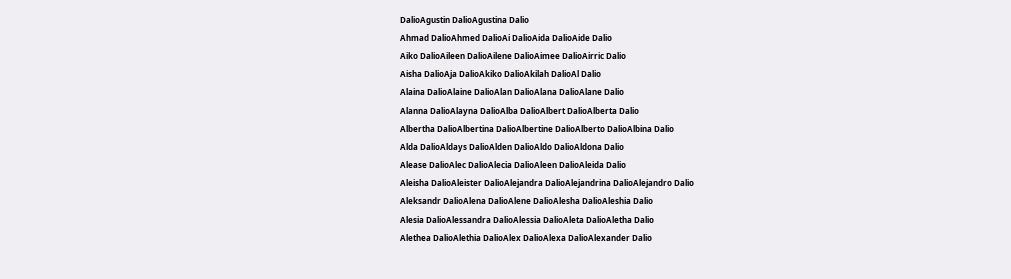DalioAgustin DalioAgustina Dalio
Ahmad DalioAhmed DalioAi DalioAida DalioAide Dalio
Aiko DalioAileen DalioAilene DalioAimee DalioAirric Dalio
Aisha DalioAja DalioAkiko DalioAkilah DalioAl Dalio
Alaina DalioAlaine DalioAlan DalioAlana DalioAlane Dalio
Alanna DalioAlayna DalioAlba DalioAlbert DalioAlberta Dalio
Albertha DalioAlbertina DalioAlbertine DalioAlberto DalioAlbina Dalio
Alda DalioAldays DalioAlden DalioAldo DalioAldona Dalio
Alease DalioAlec DalioAlecia DalioAleen DalioAleida Dalio
Aleisha DalioAleister DalioAlejandra DalioAlejandrina DalioAlejandro Dalio
Aleksandr DalioAlena DalioAlene DalioAlesha DalioAleshia Dalio
Alesia DalioAlessandra DalioAlessia DalioAleta DalioAletha Dalio
Alethea DalioAlethia DalioAlex DalioAlexa DalioAlexander Dalio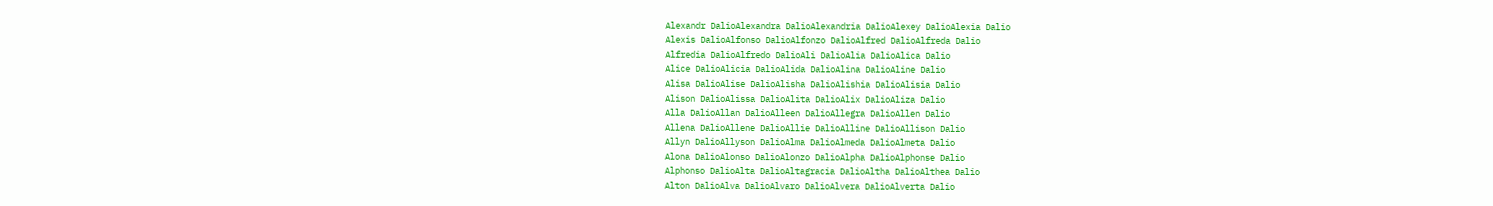Alexandr DalioAlexandra DalioAlexandria DalioAlexey DalioAlexia Dalio
Alexis DalioAlfonso DalioAlfonzo DalioAlfred DalioAlfreda Dalio
Alfredia DalioAlfredo DalioAli DalioAlia DalioAlica Dalio
Alice DalioAlicia DalioAlida DalioAlina DalioAline Dalio
Alisa DalioAlise DalioAlisha DalioAlishia DalioAlisia Dalio
Alison DalioAlissa DalioAlita DalioAlix DalioAliza Dalio
Alla DalioAllan DalioAlleen DalioAllegra DalioAllen Dalio
Allena DalioAllene DalioAllie DalioAlline DalioAllison Dalio
Allyn DalioAllyson DalioAlma DalioAlmeda DalioAlmeta Dalio
Alona DalioAlonso DalioAlonzo DalioAlpha DalioAlphonse Dalio
Alphonso DalioAlta DalioAltagracia DalioAltha DalioAlthea Dalio
Alton DalioAlva DalioAlvaro DalioAlvera DalioAlverta Dalio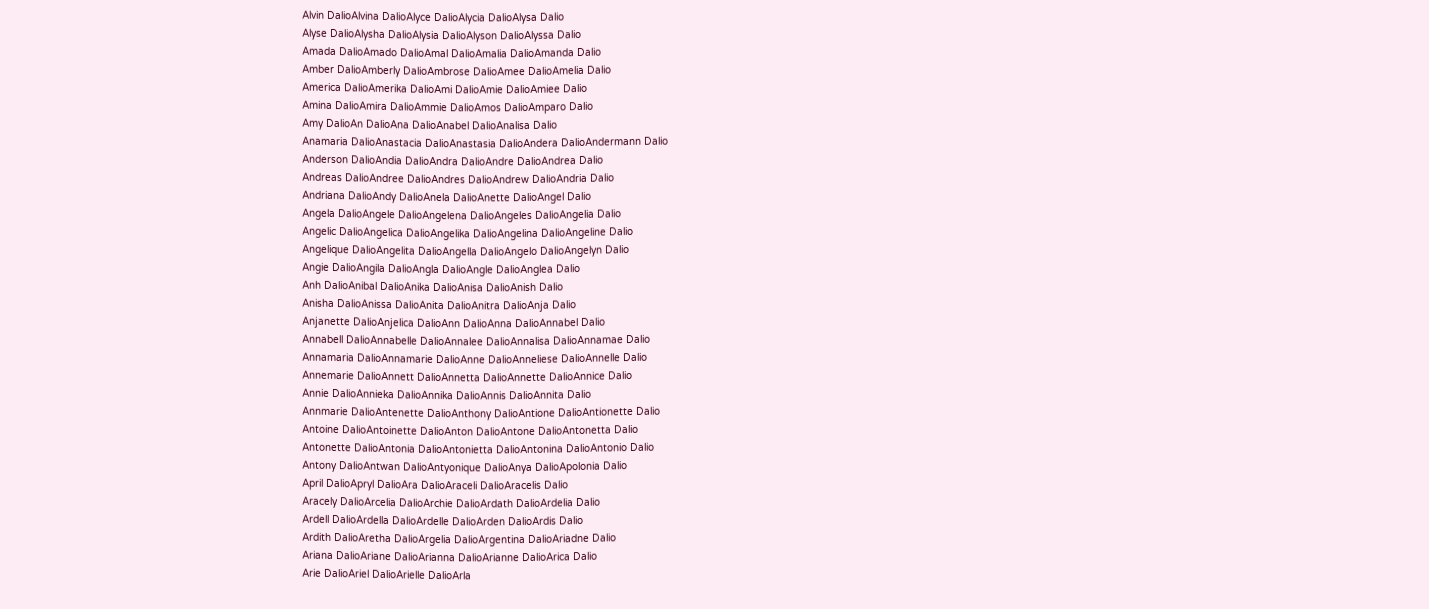Alvin DalioAlvina DalioAlyce DalioAlycia DalioAlysa Dalio
Alyse DalioAlysha DalioAlysia DalioAlyson DalioAlyssa Dalio
Amada DalioAmado DalioAmal DalioAmalia DalioAmanda Dalio
Amber DalioAmberly DalioAmbrose DalioAmee DalioAmelia Dalio
America DalioAmerika DalioAmi DalioAmie DalioAmiee Dalio
Amina DalioAmira DalioAmmie DalioAmos DalioAmparo Dalio
Amy DalioAn DalioAna DalioAnabel DalioAnalisa Dalio
Anamaria DalioAnastacia DalioAnastasia DalioAndera DalioAndermann Dalio
Anderson DalioAndia DalioAndra DalioAndre DalioAndrea Dalio
Andreas DalioAndree DalioAndres DalioAndrew DalioAndria Dalio
Andriana DalioAndy DalioAnela DalioAnette DalioAngel Dalio
Angela DalioAngele DalioAngelena DalioAngeles DalioAngelia Dalio
Angelic DalioAngelica DalioAngelika DalioAngelina DalioAngeline Dalio
Angelique DalioAngelita DalioAngella DalioAngelo DalioAngelyn Dalio
Angie DalioAngila DalioAngla DalioAngle DalioAnglea Dalio
Anh DalioAnibal DalioAnika DalioAnisa DalioAnish Dalio
Anisha DalioAnissa DalioAnita DalioAnitra DalioAnja Dalio
Anjanette DalioAnjelica DalioAnn DalioAnna DalioAnnabel Dalio
Annabell DalioAnnabelle DalioAnnalee DalioAnnalisa DalioAnnamae Dalio
Annamaria DalioAnnamarie DalioAnne DalioAnneliese DalioAnnelle Dalio
Annemarie DalioAnnett DalioAnnetta DalioAnnette DalioAnnice Dalio
Annie DalioAnnieka DalioAnnika DalioAnnis DalioAnnita Dalio
Annmarie DalioAntenette DalioAnthony DalioAntione DalioAntionette Dalio
Antoine DalioAntoinette DalioAnton DalioAntone DalioAntonetta Dalio
Antonette DalioAntonia DalioAntonietta DalioAntonina DalioAntonio Dalio
Antony DalioAntwan DalioAntyonique DalioAnya DalioApolonia Dalio
April DalioApryl DalioAra DalioAraceli DalioAracelis Dalio
Aracely DalioArcelia DalioArchie DalioArdath DalioArdelia Dalio
Ardell DalioArdella DalioArdelle DalioArden DalioArdis Dalio
Ardith DalioAretha DalioArgelia DalioArgentina DalioAriadne Dalio
Ariana DalioAriane DalioArianna DalioArianne DalioArica Dalio
Arie DalioAriel DalioArielle DalioArla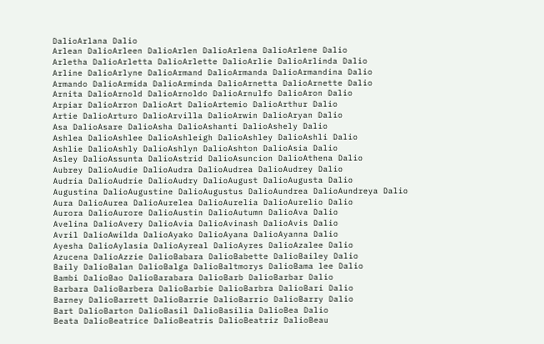DalioArlana Dalio
Arlean DalioArleen DalioArlen DalioArlena DalioArlene Dalio
Arletha DalioArletta DalioArlette DalioArlie DalioArlinda Dalio
Arline DalioArlyne DalioArmand DalioArmanda DalioArmandina Dalio
Armando DalioArmida DalioArminda DalioArnetta DalioArnette Dalio
Arnita DalioArnold DalioArnoldo DalioArnulfo DalioAron Dalio
Arpiar DalioArron DalioArt DalioArtemio DalioArthur Dalio
Artie DalioArturo DalioArvilla DalioArwin DalioAryan Dalio
Asa DalioAsare DalioAsha DalioAshanti DalioAshely Dalio
Ashlea DalioAshlee DalioAshleigh DalioAshley DalioAshli Dalio
Ashlie DalioAshly DalioAshlyn DalioAshton DalioAsia Dalio
Asley DalioAssunta DalioAstrid DalioAsuncion DalioAthena Dalio
Aubrey DalioAudie DalioAudra DalioAudrea DalioAudrey Dalio
Audria DalioAudrie DalioAudry DalioAugust DalioAugusta Dalio
Augustina DalioAugustine DalioAugustus DalioAundrea DalioAundreya Dalio
Aura DalioAurea DalioAurelea DalioAurelia DalioAurelio Dalio
Aurora DalioAurore DalioAustin DalioAutumn DalioAva Dalio
Avelina DalioAvery DalioAvia DalioAvinash DalioAvis Dalio
Avril DalioAwilda DalioAyako DalioAyana DalioAyanna Dalio
Ayesha DalioAylasia DalioAyreal DalioAyres DalioAzalee Dalio
Azucena DalioAzzie DalioBabara DalioBabette DalioBailey Dalio
Baily DalioBalan DalioBalga DalioBaltmorys DalioBama lee Dalio
Bambi DalioBao DalioBarabara DalioBarb DalioBarbar Dalio
Barbara DalioBarbera DalioBarbie DalioBarbra DalioBari Dalio
Barney DalioBarrett DalioBarrie DalioBarrio DalioBarry Dalio
Bart DalioBarton DalioBasil DalioBasilia DalioBea Dalio
Beata DalioBeatrice DalioBeatris DalioBeatriz DalioBeau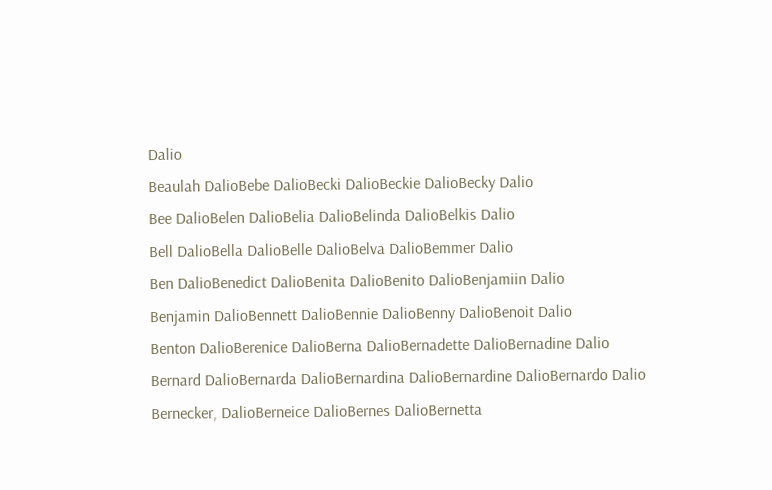Dalio
Beaulah DalioBebe DalioBecki DalioBeckie DalioBecky Dalio
Bee DalioBelen DalioBelia DalioBelinda DalioBelkis Dalio
Bell DalioBella DalioBelle DalioBelva DalioBemmer Dalio
Ben DalioBenedict DalioBenita DalioBenito DalioBenjamiin Dalio
Benjamin DalioBennett DalioBennie DalioBenny DalioBenoit Dalio
Benton DalioBerenice DalioBerna DalioBernadette DalioBernadine Dalio
Bernard DalioBernarda DalioBernardina DalioBernardine DalioBernardo Dalio
Bernecker, DalioBerneice DalioBernes DalioBernetta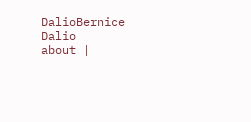DalioBernice Dalio
about |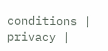conditions | privacy |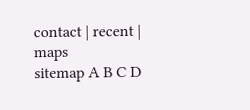contact | recent | maps
sitemap A B C D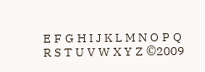E F G H I J K L M N O P Q R S T U V W X Y Z ©2009